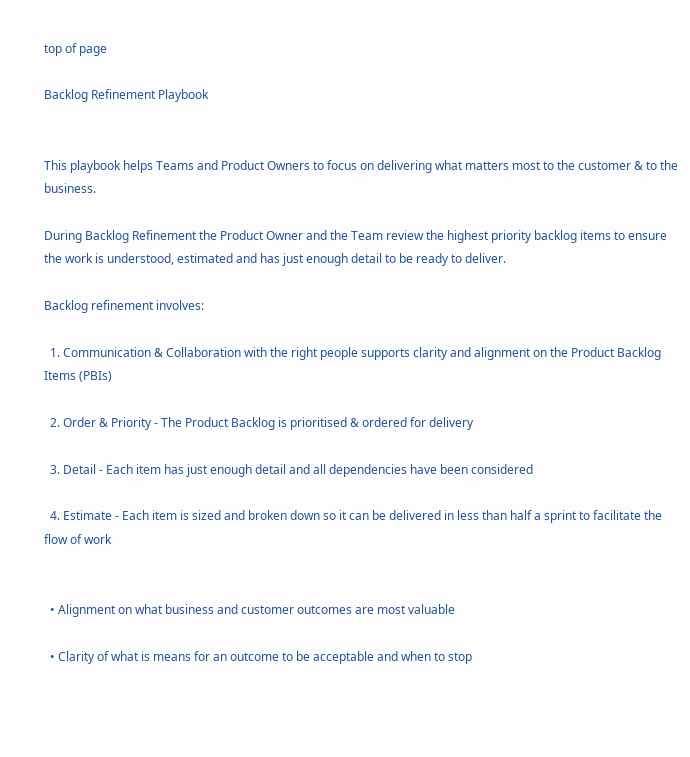top of page

Backlog Refinement Playbook


This playbook helps Teams and Product Owners to focus on delivering what matters most to the customer & to the business.

During Backlog Refinement the Product Owner and the Team review the highest priority backlog items to ensure the work is understood, estimated and has just enough detail to be ready to deliver.

Backlog refinement involves:

  1. Communication & Collaboration with the right people supports clarity and alignment on the Product Backlog Items (PBIs)

  2. Order & Priority - The Product Backlog is prioritised & ordered for delivery

  3. Detail - Each item has just enough detail and all dependencies have been considered

  4. Estimate - Each item is sized and broken down so it can be delivered in less than half a sprint to facilitate the flow of work


  • Alignment on what business and customer outcomes are most valuable

  • Clarity of what is means for an outcome to be acceptable and when to stop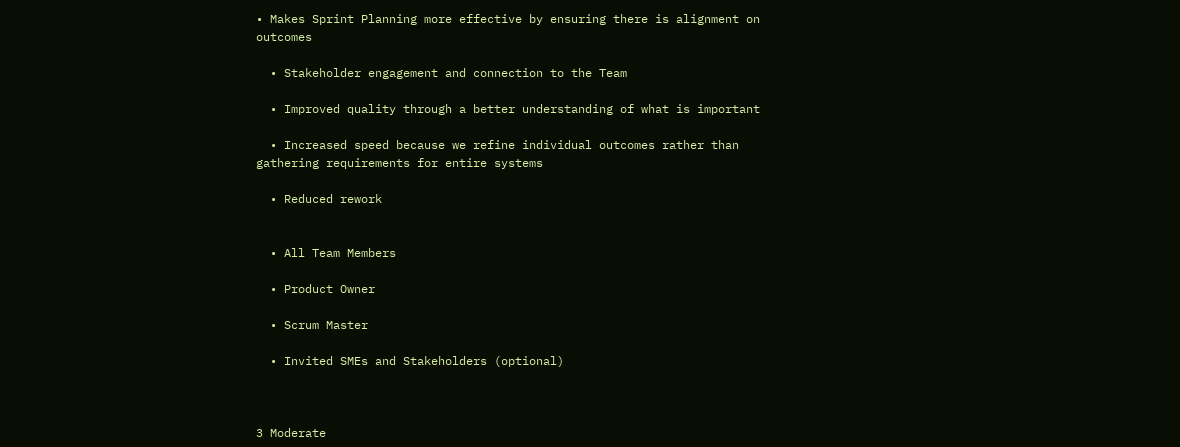• Makes Sprint Planning more effective by ensuring there is alignment on outcomes

  • Stakeholder engagement and connection to the Team

  • Improved quality through a better understanding of what is important

  • Increased speed because we refine individual outcomes rather than gathering requirements for entire systems

  • Reduced rework


  • All Team Members

  • Product Owner

  • Scrum Master

  • Invited SMEs and Stakeholders (optional)



3 Moderate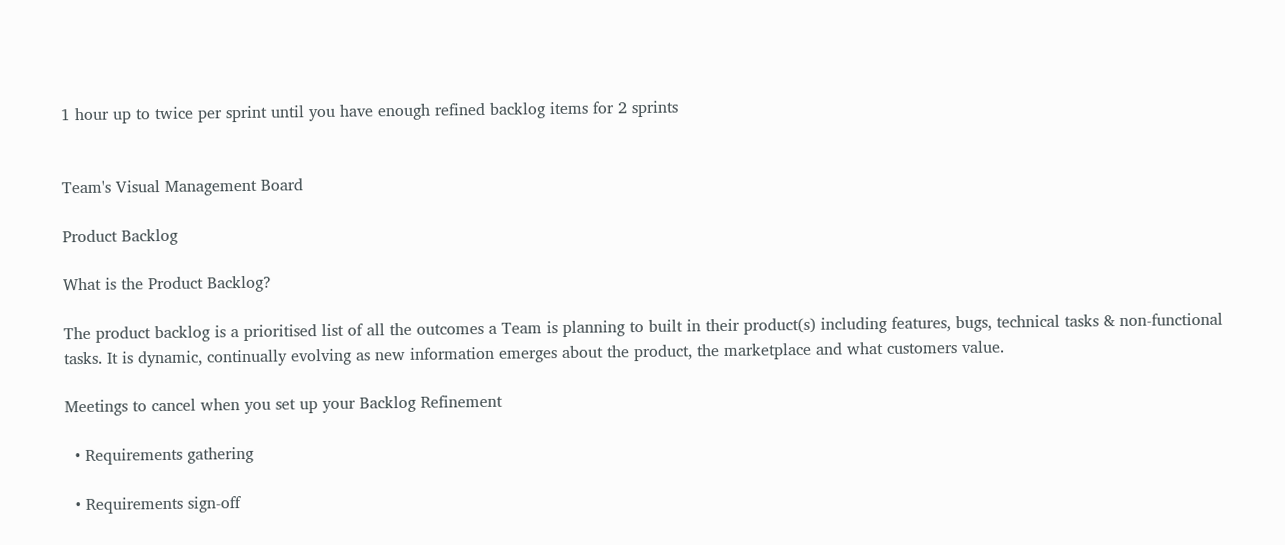1 hour up to twice per sprint until you have enough refined backlog items for 2 sprints


Team's Visual Management Board

Product Backlog

What is the Product Backlog?

The product backlog is a prioritised list of all the outcomes a Team is planning to built in their product(s) including features, bugs, technical tasks & non-functional tasks. It is dynamic, continually evolving as new information emerges about the product, the marketplace and what customers value.

Meetings to cancel when you set up your Backlog Refinement

  • Requirements gathering

  • Requirements sign-off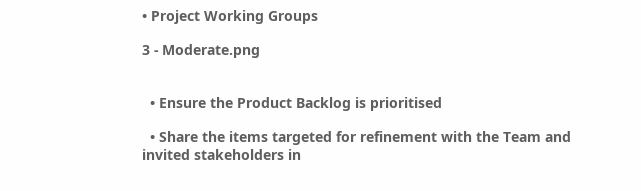• Project Working Groups

3 - Moderate.png


  • Ensure the Product Backlog is prioritised

  • Share the items targeted for refinement with the Team and invited stakeholders in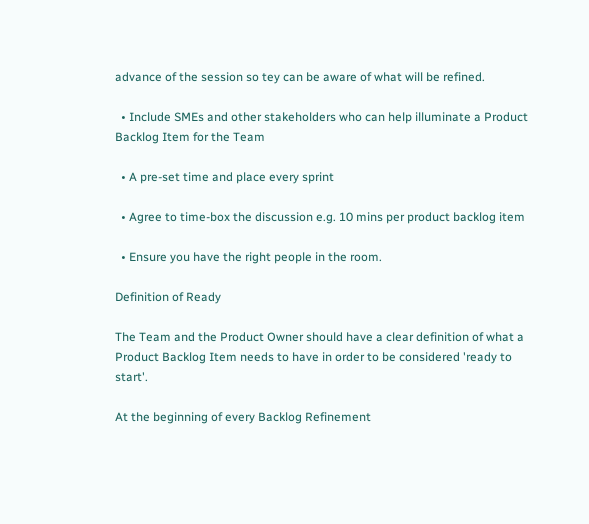advance of the session so tey can be aware of what will be refined.

  • Include SMEs and other stakeholders who can help illuminate a Product Backlog Item for the Team

  • A pre-set time and place every sprint

  • Agree to time-box the discussion e.g. 10 mins per product backlog item

  • Ensure you have the right people in the room.

Definition of Ready

The Team and the Product Owner should have a clear definition of what a Product Backlog Item needs to have in order to be considered 'ready to start'.

At the beginning of every Backlog Refinement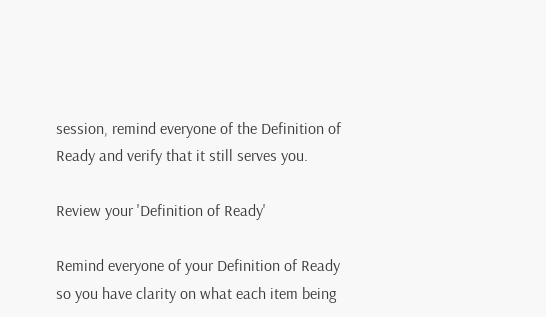session, remind everyone of the Definition of Ready and verify that it still serves you.

Review your 'Definition of Ready'

Remind everyone of your Definition of Ready so you have clarity on what each item being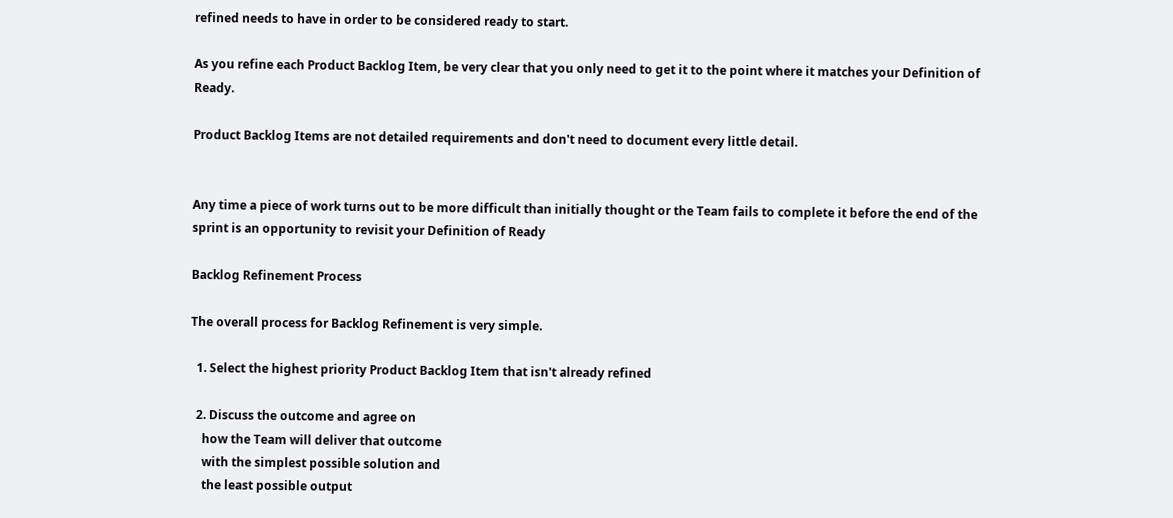refined needs to have in order to be considered ready to start.

As you refine each Product Backlog Item, be very clear that you only need to get it to the point where it matches your Definition of Ready.

Product Backlog Items are not detailed requirements and don't need to document every little detail.


Any time a piece of work turns out to be more difficult than initially thought or the Team fails to complete it before the end of the sprint is an opportunity to revisit your Definition of Ready

Backlog Refinement Process

The overall process for Backlog Refinement is very simple.

  1. Select the highest priority Product Backlog Item that isn't already refined

  2. Discuss the outcome and agree on
    how the Team will deliver that outcome
    with the simplest possible solution and
    the least possible output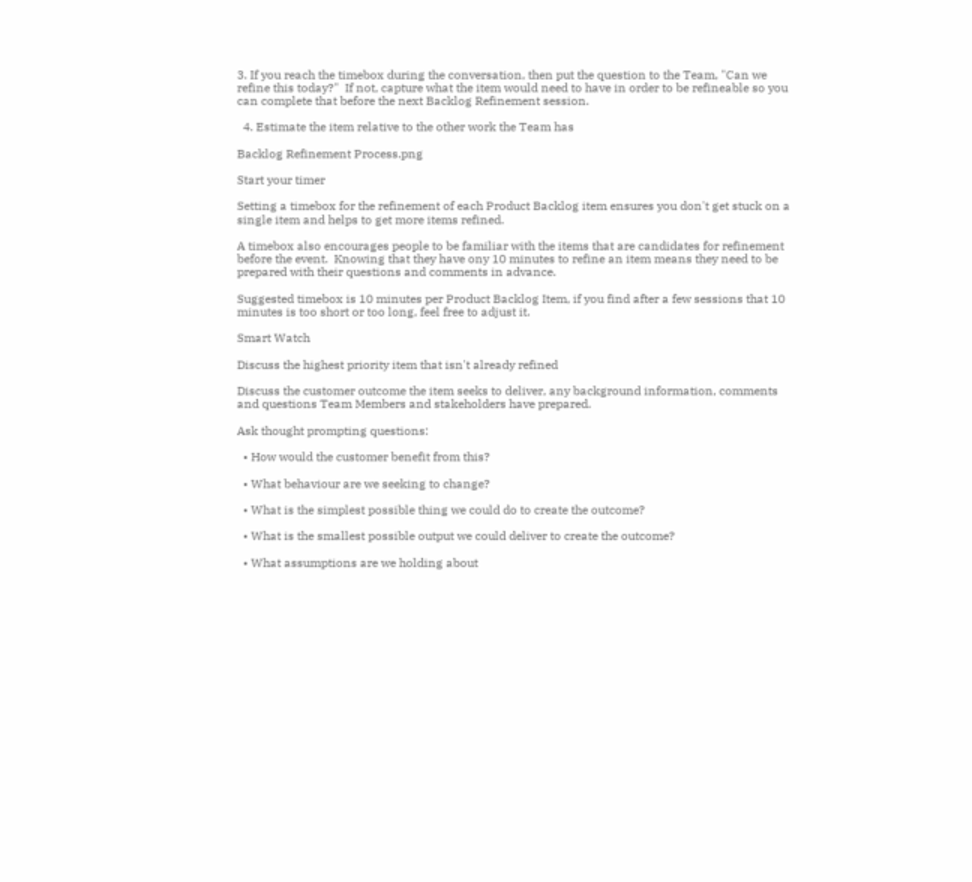3. If you reach the timebox during the conversation, then put the question to the Team, "Can we refine this today?"  If not, capture what the item would need to have in order to be refineable so you can complete that before the next Backlog Refinement session.

  4. Estimate the item relative to the other work the Team has

Backlog Refinement Process.png

Start your timer

Setting a timebox for the refinement of each Product Backlog item ensures you don't get stuck on a single item and helps to get more items refined.

A timebox also encourages people to be familiar with the items that are candidates for refinement before the event.  Knowing that they have ony 10 minutes to refine an item means they need to be prepared with their questions and comments in advance.

Suggested timebox is 10 minutes per Product Backlog Item, if you find after a few sessions that 10 minutes is too short or too long, feel free to adjust it.

Smart Watch

Discuss the highest priority item that isn't already refined

Discuss the customer outcome the item seeks to deliver, any background information, comments and questions Team Members and stakeholders have prepared.

Ask thought prompting questions:

  • How would the customer benefit from this?

  • What behaviour are we seeking to change?

  • What is the simplest possible thing we could do to create the outcome?

  • What is the smallest possible output we could deliver to create the outcome?

  • What assumptions are we holding about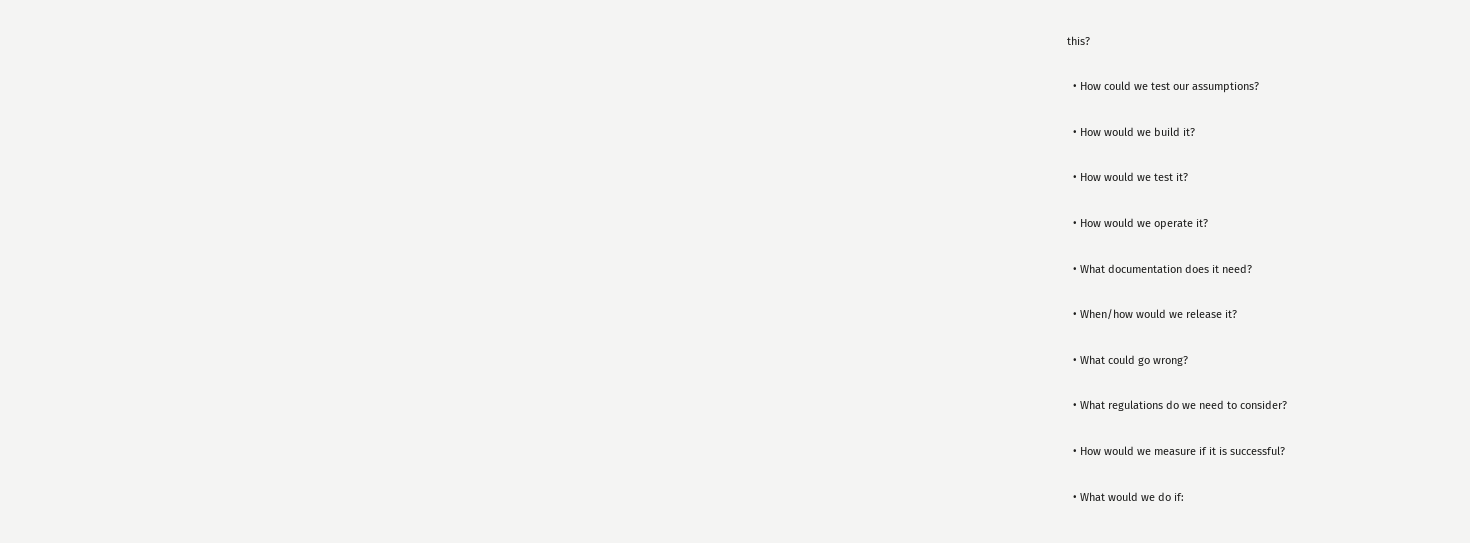this?

  • How could we test our assumptions?

  • How would we build it?

  • How would we test it?

  • How would we operate it?

  • What documentation does it need?

  • When/how would we release it?

  • What could go wrong?

  • What regulations do we need to consider?

  • How would we measure if it is successful?

  • What would we do if: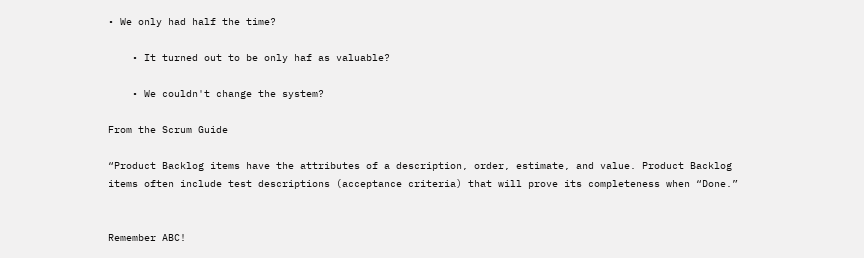• We only had half the time?

    • It turned out to be only haf as valuable?

    • We couldn't change the system?

From the Scrum Guide

“Product Backlog items have the attributes of a description, order, estimate, and value. Product Backlog items often include test descriptions (acceptance criteria) that will prove its completeness when “Done.”


Remember ABC!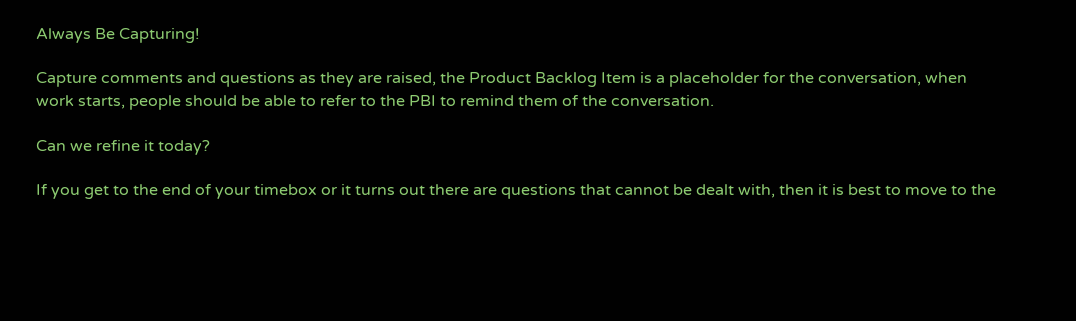Always Be Capturing!

Capture comments and questions as they are raised, the Product Backlog Item is a placeholder for the conversation, when work starts, people should be able to refer to the PBI to remind them of the conversation.

Can we refine it today?

If you get to the end of your timebox or it turns out there are questions that cannot be dealt with, then it is best to move to the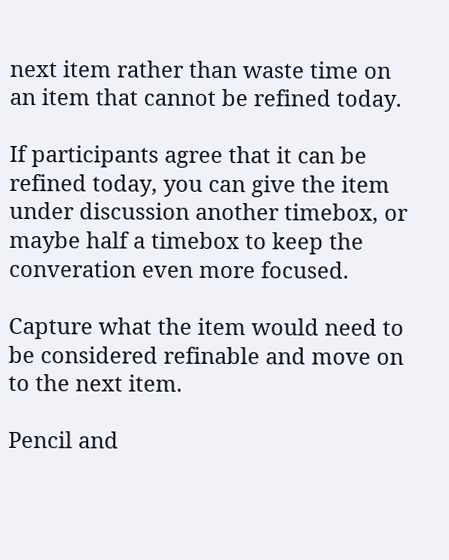next item rather than waste time on an item that cannot be refined today.

If participants agree that it can be refined today, you can give the item under discussion another timebox, or maybe half a timebox to keep the converation even more focused.

Capture what the item would need to be considered refinable and move on to the next item.

Pencil and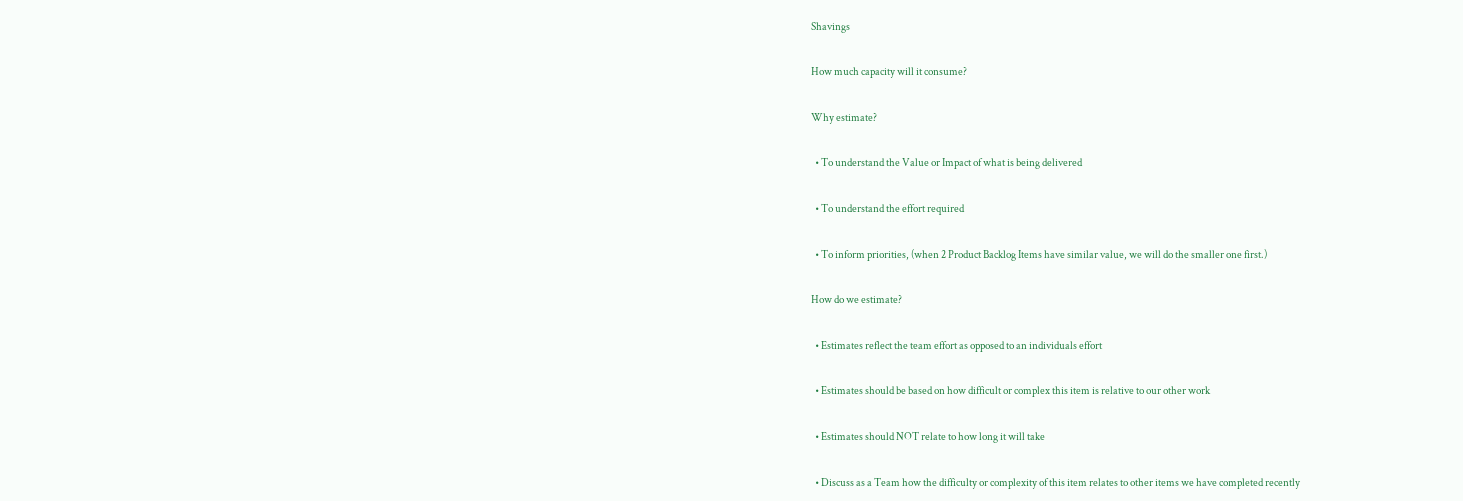Shavings

How much capacity will it consume?

Why estimate?

  • To understand the Value or Impact of what is being delivered

  • To understand the effort required

  • To inform priorities, (when 2 Product Backlog Items have similar value, we will do the smaller one first.)

How do we estimate?

  • Estimates reflect the team effort as opposed to an individuals effort

  • Estimates should be based on how difficult or complex this item is relative to our other work

  • Estimates should NOT relate to how long it will take

  • Discuss as a Team how the difficulty or complexity of this item relates to other items we have completed recently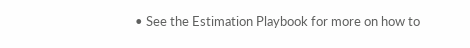• See the Estimation Playbook for more on how to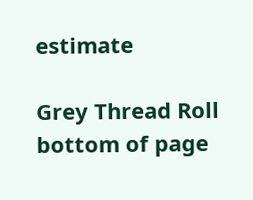estimate

Grey Thread Roll
bottom of page